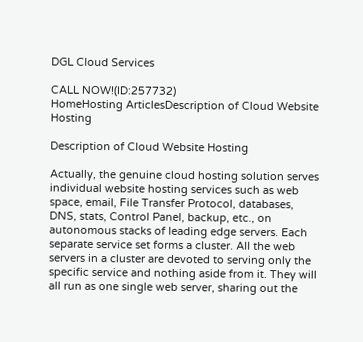DGL Cloud Services

CALL NOW!(ID:257732)
HomeHosting ArticlesDescription of Cloud Website Hosting

Description of Cloud Website Hosting

Actually, the genuine cloud hosting solution serves individual website hosting services such as web space, email, File Transfer Protocol, databases, DNS, stats, Control Panel, backup, etc., on autonomous stacks of leading edge servers. Each separate service set forms a cluster. All the web servers in a cluster are devoted to serving only the specific service and nothing aside from it. They will all run as one single web server, sharing out the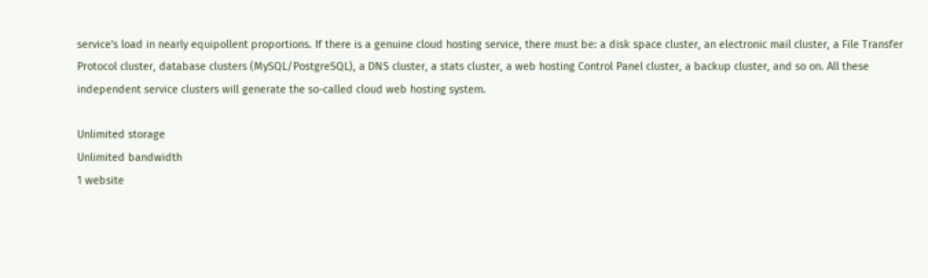service's load in nearly equipollent proportions. If there is a genuine cloud hosting service, there must be: a disk space cluster, an electronic mail cluster, a File Transfer Protocol cluster, database clusters (MySQL/PostgreSQL), a DNS cluster, a stats cluster, a web hosting Control Panel cluster, a backup cluster, and so on. All these independent service clusters will generate the so-called cloud web hosting system.

Unlimited storage
Unlimited bandwidth
1 website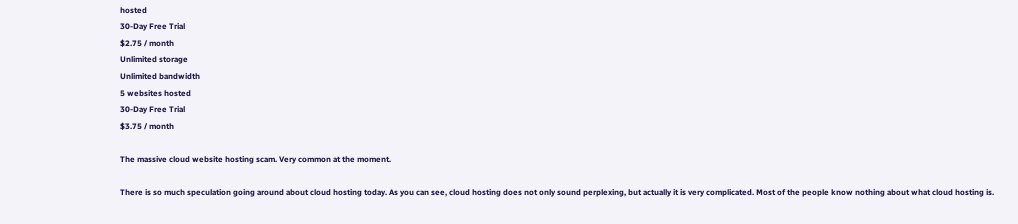hosted
30-Day Free Trial
$2.75 / month
Unlimited storage
Unlimited bandwidth
5 websites hosted
30-Day Free Trial
$3.75 / month

The massive cloud website hosting scam. Very common at the moment.

There is so much speculation going around about cloud hosting today. As you can see, cloud hosting does not only sound perplexing, but actually it is very complicated. Most of the people know nothing about what cloud hosting is.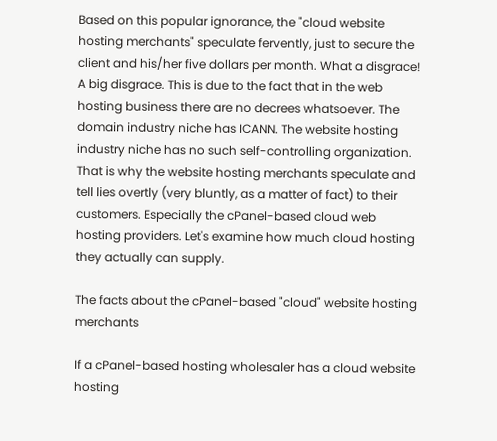Based on this popular ignorance, the "cloud website hosting merchants" speculate fervently, just to secure the client and his/her five dollars per month. What a disgrace! A big disgrace. This is due to the fact that in the web hosting business there are no decrees whatsoever. The domain industry niche has ICANN. The website hosting industry niche has no such self-controlling organization. That is why the website hosting merchants speculate and tell lies overtly (very bluntly, as a matter of fact) to their customers. Especially the cPanel-based cloud web hosting providers. Let's examine how much cloud hosting they actually can supply.

The facts about the cPanel-based "cloud" website hosting merchants

If a cPanel-based hosting wholesaler has a cloud website hosting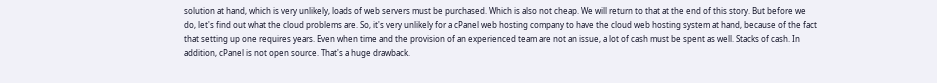solution at hand, which is very unlikely, loads of web servers must be purchased. Which is also not cheap. We will return to that at the end of this story. But before we do, let's find out what the cloud problems are. So, it's very unlikely for a cPanel web hosting company to have the cloud web hosting system at hand, because of the fact that setting up one requires years. Even when time and the provision of an experienced team are not an issue, a lot of cash must be spent as well. Stacks of cash. In addition, cPanel is not open source. That's a huge drawback.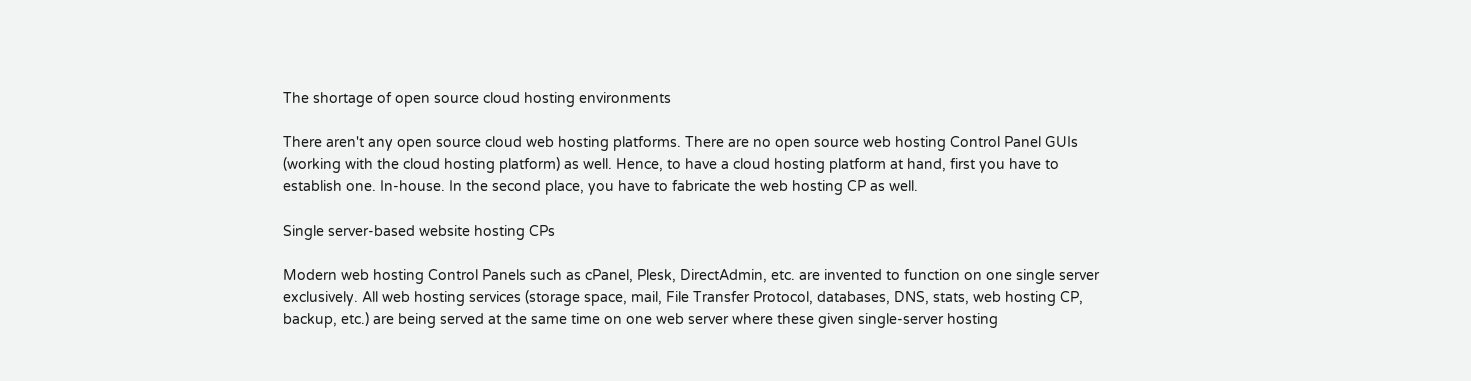The shortage of open source cloud hosting environments

There aren't any open source cloud web hosting platforms. There are no open source web hosting Control Panel GUIs (working with the cloud hosting platform) as well. Hence, to have a cloud hosting platform at hand, first you have to establish one. In-house. In the second place, you have to fabricate the web hosting CP as well.

Single server-based website hosting CPs

Modern web hosting Control Panels such as cPanel, Plesk, DirectAdmin, etc. are invented to function on one single server exclusively. All web hosting services (storage space, mail, File Transfer Protocol, databases, DNS, stats, web hosting CP, backup, etc.) are being served at the same time on one web server where these given single-server hosting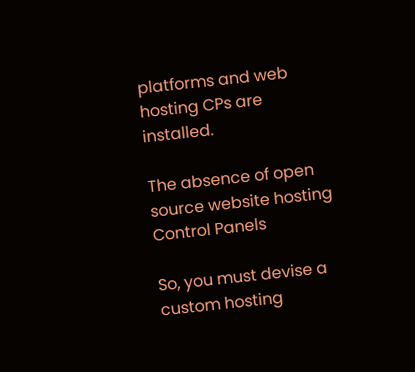platforms and web hosting CPs are installed.

The absence of open source website hosting Control Panels

So, you must devise a custom hosting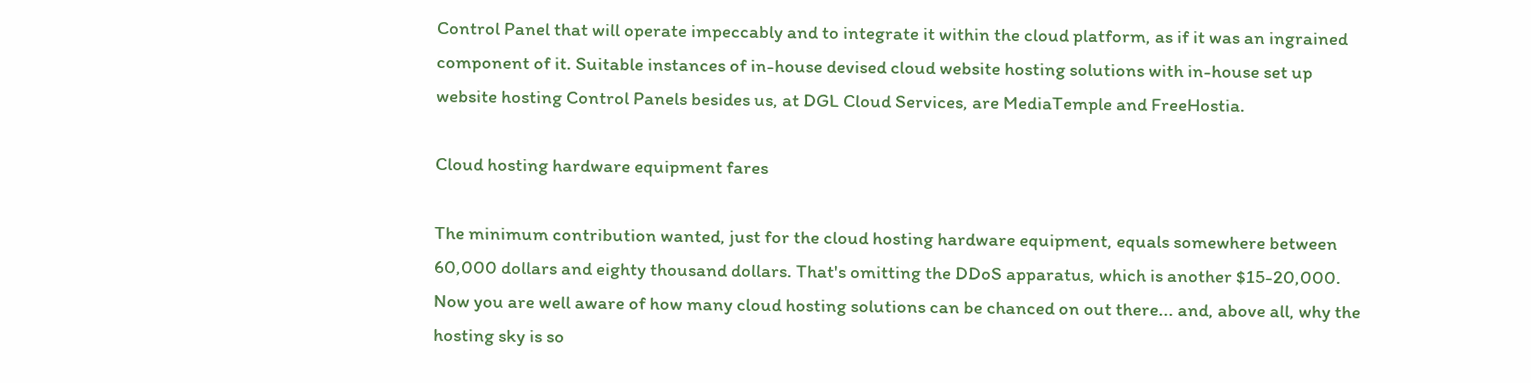Control Panel that will operate impeccably and to integrate it within the cloud platform, as if it was an ingrained component of it. Suitable instances of in-house devised cloud website hosting solutions with in-house set up website hosting Control Panels besides us, at DGL Cloud Services, are MediaTemple and FreeHostia.

Cloud hosting hardware equipment fares

The minimum contribution wanted, just for the cloud hosting hardware equipment, equals somewhere between 60,000 dollars and eighty thousand dollars. That's omitting the DDoS apparatus, which is another $15-20,000. Now you are well aware of how many cloud hosting solutions can be chanced on out there... and, above all, why the hosting sky is so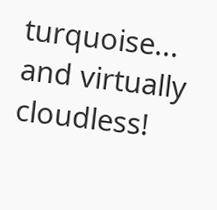turquoise... and virtually cloudless!